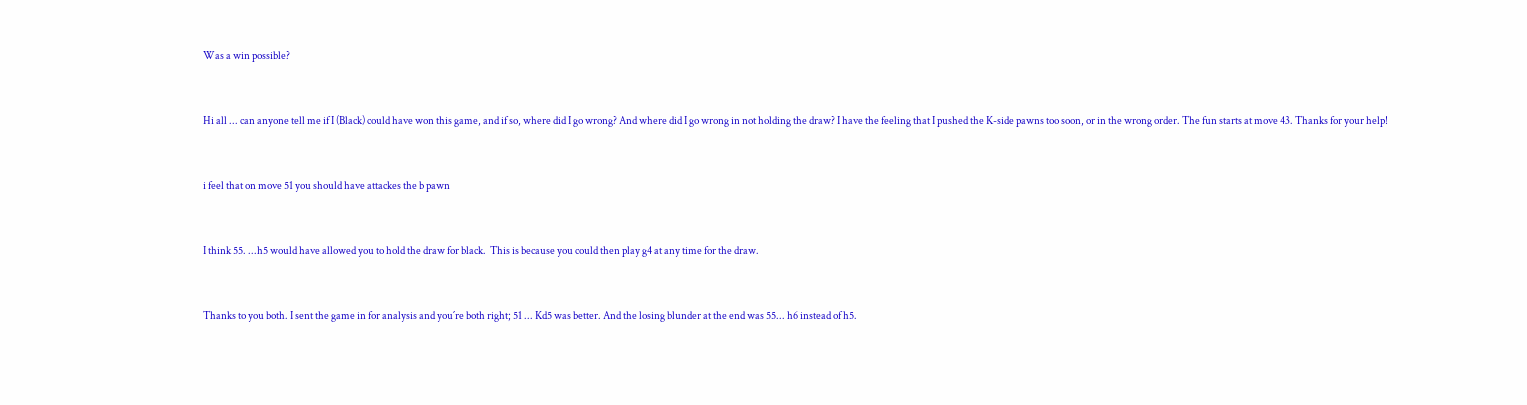Was a win possible?


Hi all ... can anyone tell me if I (Black) could have won this game, and if so, where did I go wrong? And where did I go wrong in not holding the draw? I have the feeling that I pushed the K-side pawns too soon, or in the wrong order. The fun starts at move 43. Thanks for your help!


i feel that on move 51 you should have attackes the b pawn


I think 55. ...h5 would have allowed you to hold the draw for black.  This is because you could then play g4 at any time for the draw.


Thanks to you both. I sent the game in for analysis and you´re both right; 51 ... Kd5 was better. And the losing blunder at the end was 55... h6 instead of h5.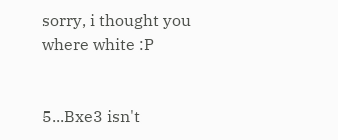sorry, i thought you where white :P


5...Bxe3 isn't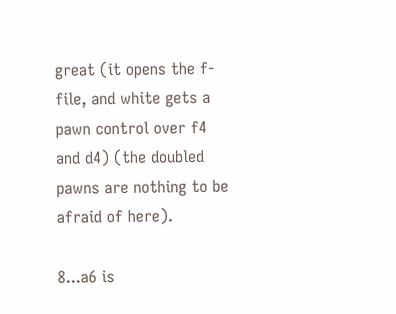great (it opens the f-file, and white gets a pawn control over f4 and d4) (the doubled pawns are nothing to be afraid of here).

8...a6 is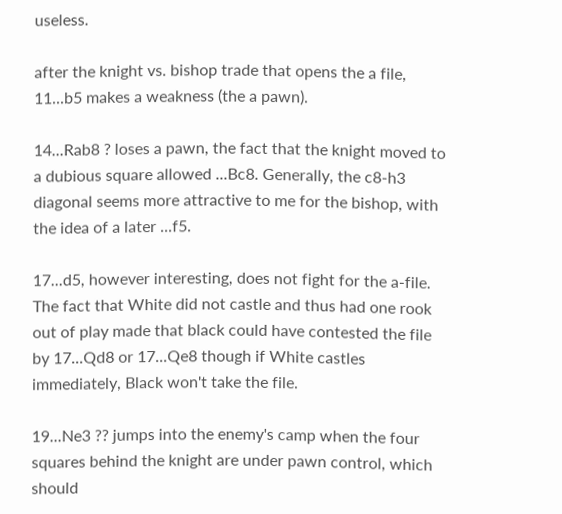useless.

after the knight vs. bishop trade that opens the a file, 11...b5 makes a weakness (the a pawn).

14...Rab8 ? loses a pawn, the fact that the knight moved to a dubious square allowed ...Bc8. Generally, the c8-h3 diagonal seems more attractive to me for the bishop, with the idea of a later ...f5.

17...d5, however interesting, does not fight for the a-file. The fact that White did not castle and thus had one rook out of play made that black could have contested the file by 17...Qd8 or 17...Qe8 though if White castles immediately, Black won't take the file.

19...Ne3 ?? jumps into the enemy's camp when the four squares behind the knight are under pawn control, which should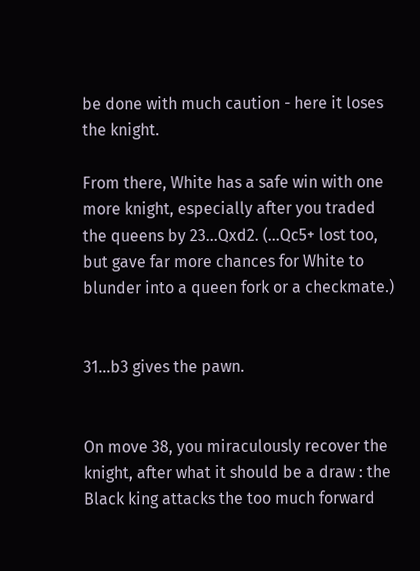be done with much caution - here it loses the knight.

From there, White has a safe win with one more knight, especially after you traded the queens by 23...Qxd2. (...Qc5+ lost too, but gave far more chances for White to blunder into a queen fork or a checkmate.)


31...b3 gives the pawn.


On move 38, you miraculously recover the knight, after what it should be a draw : the Black king attacks the too much forward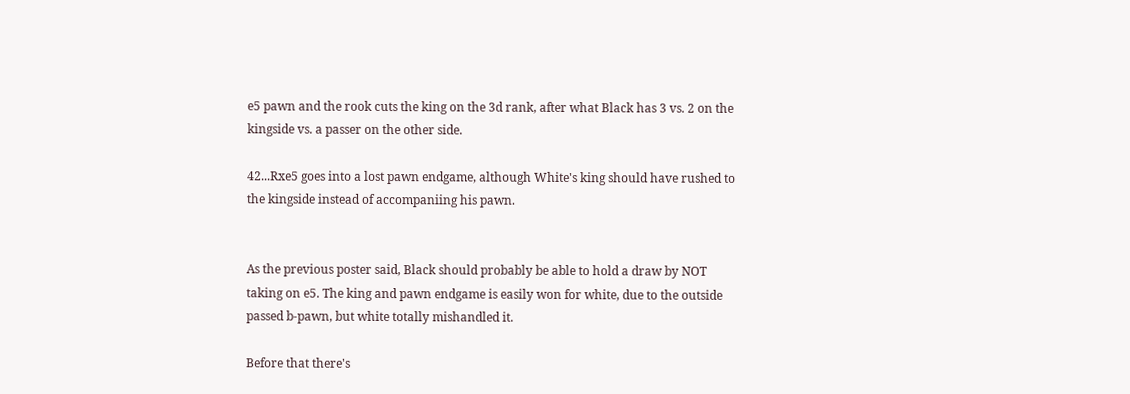e5 pawn and the rook cuts the king on the 3d rank, after what Black has 3 vs. 2 on the kingside vs. a passer on the other side.

42...Rxe5 goes into a lost pawn endgame, although White's king should have rushed to the kingside instead of accompaniing his pawn.


As the previous poster said, Black should probably be able to hold a draw by NOT taking on e5. The king and pawn endgame is easily won for white, due to the outside passed b-pawn, but white totally mishandled it.

Before that there's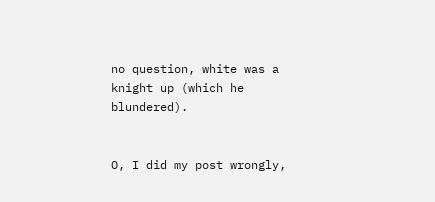no question, white was a knight up (which he blundered).


O, I did my post wrongly,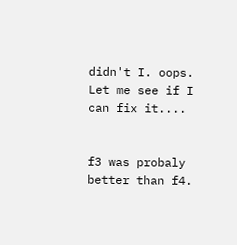didn't I. oops. Let me see if I can fix it....


f3 was probaly better than f4.